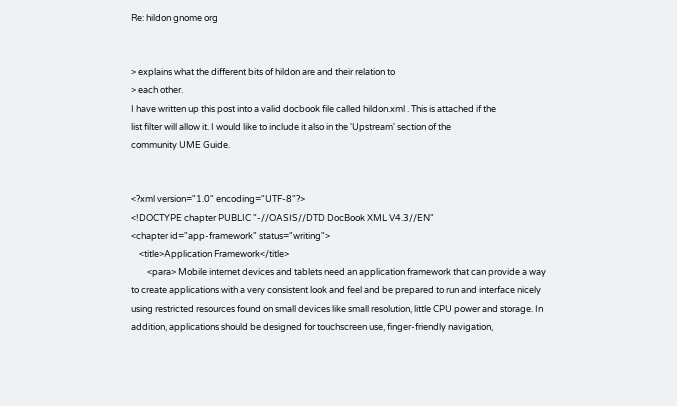Re: hildon gnome org


> explains what the different bits of hildon are and their relation to
> each other.
I have written up this post into a valid docbook file called hildon.xml . This is attached if the
list filter will allow it. I would like to include it also in the 'Upstream' section of the
community UME Guide.


<?xml version="1.0" encoding="UTF-8"?>
<!DOCTYPE chapter PUBLIC "-//OASIS//DTD DocBook XML V4.3//EN"
<chapter id="app-framework" status="writing">
    <title>Application Framework</title>
        <para> Mobile internet devices and tablets need an application framework that can provide a way to create applications with a very consistent look and feel and be prepared to run and interface nicely using restricted resources found on small devices like small resolution, little CPU power and storage. In addition, applications should be designed for touchscreen use, finger-friendly navigation,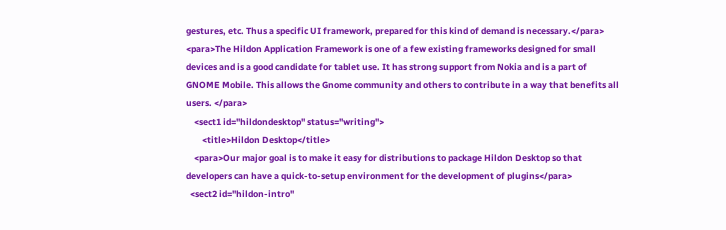gestures, etc. Thus a specific UI framework, prepared for this kind of demand is necessary.</para>
<para>The Hildon Application Framework is one of a few existing frameworks designed for small devices and is a good candidate for tablet use. It has strong support from Nokia and is a part of GNOME Mobile. This allows the Gnome community and others to contribute in a way that benefits all users. </para>
    <sect1 id="hildondesktop" status="writing">
        <title>Hildon Desktop</title>
    <para>Our major goal is to make it easy for distributions to package Hildon Desktop so that developers can have a quick-to-setup environment for the development of plugins</para>
  <sect2 id="hildon-intro"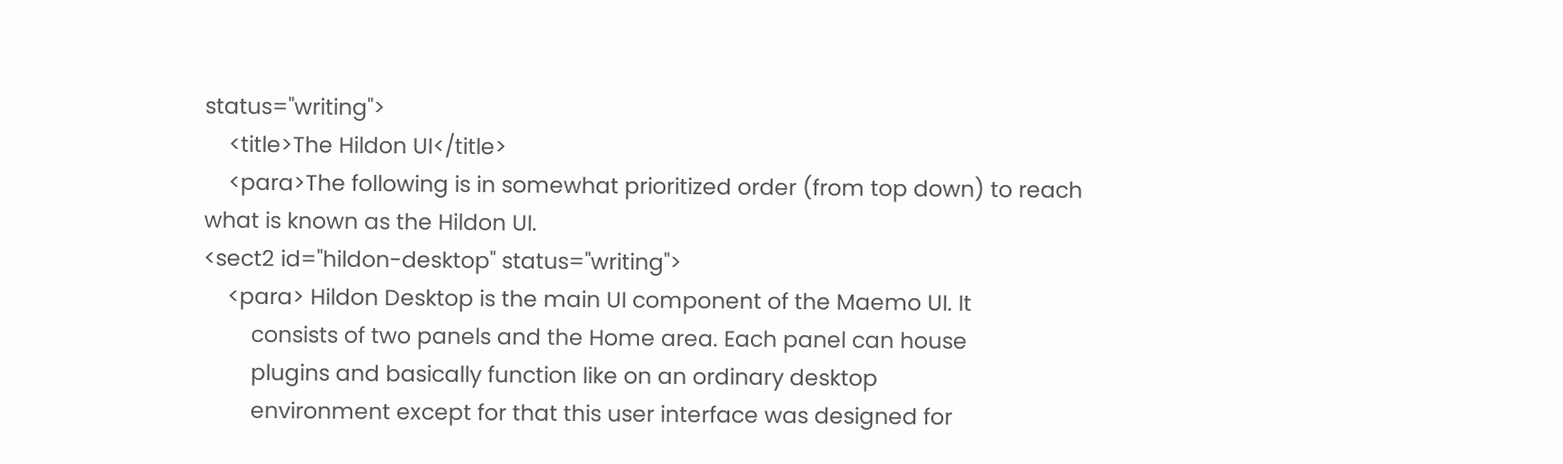status="writing">
    <title>The Hildon UI</title>
    <para>The following is in somewhat prioritized order (from top down) to reach
what is known as the Hildon UI.
<sect2 id="hildon-desktop" status="writing">
    <para> Hildon Desktop is the main UI component of the Maemo UI. It
        consists of two panels and the Home area. Each panel can house
        plugins and basically function like on an ordinary desktop
        environment except for that this user interface was designed for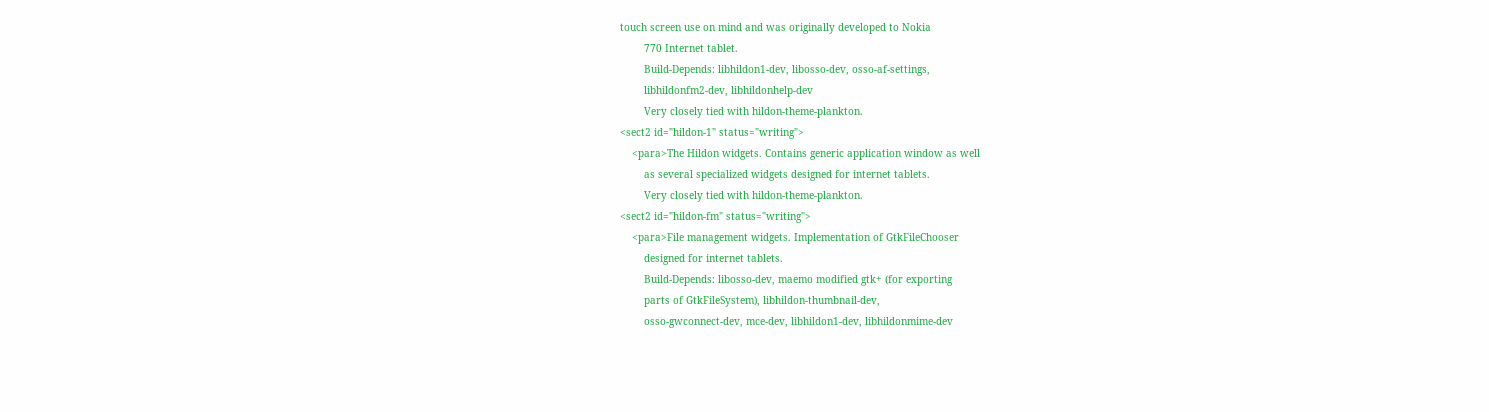touch screen use on mind and was originally developed to Nokia
        770 Internet tablet.
        Build-Depends: libhildon1-dev, libosso-dev, osso-af-settings,
        libhildonfm2-dev, libhildonhelp-dev
        Very closely tied with hildon-theme-plankton.
<sect2 id="hildon-1" status="writing">
    <para>The Hildon widgets. Contains generic application window as well
        as several specialized widgets designed for internet tablets.
        Very closely tied with hildon-theme-plankton.
<sect2 id="hildon-fm" status="writing">
    <para>File management widgets. Implementation of GtkFileChooser
        designed for internet tablets.
        Build-Depends: libosso-dev, maemo modified gtk+ (for exporting
        parts of GtkFileSystem), libhildon-thumbnail-dev,
        osso-gwconnect-dev, mce-dev, libhildon1-dev, libhildonmime-dev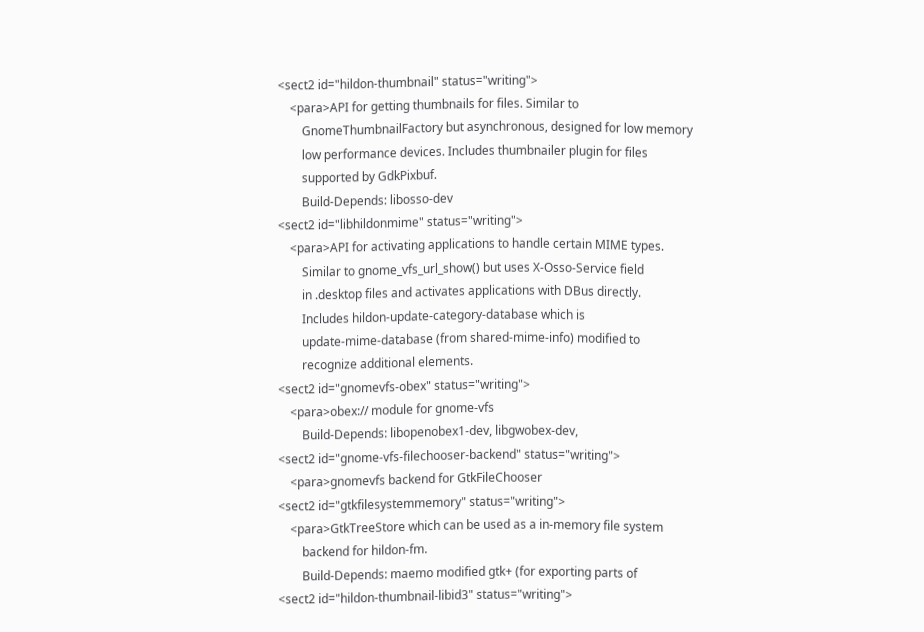<sect2 id="hildon-thumbnail" status="writing">
    <para>API for getting thumbnails for files. Similar to
        GnomeThumbnailFactory but asynchronous, designed for low memory
        low performance devices. Includes thumbnailer plugin for files
        supported by GdkPixbuf.
        Build-Depends: libosso-dev
<sect2 id="libhildonmime" status="writing">
    <para>API for activating applications to handle certain MIME types.
        Similar to gnome_vfs_url_show() but uses X-Osso-Service field
        in .desktop files and activates applications with DBus directly.
        Includes hildon-update-category-database which is
        update-mime-database (from shared-mime-info) modified to
        recognize additional elements.
<sect2 id="gnomevfs-obex" status="writing">
    <para>obex:// module for gnome-vfs
        Build-Depends: libopenobex1-dev, libgwobex-dev,
<sect2 id="gnome-vfs-filechooser-backend" status="writing">
    <para>gnomevfs backend for GtkFileChooser
<sect2 id="gtkfilesystemmemory" status="writing">
    <para>GtkTreeStore which can be used as a in-memory file system
        backend for hildon-fm.
        Build-Depends: maemo modified gtk+ (for exporting parts of
<sect2 id="hildon-thumbnail-libid3" status="writing">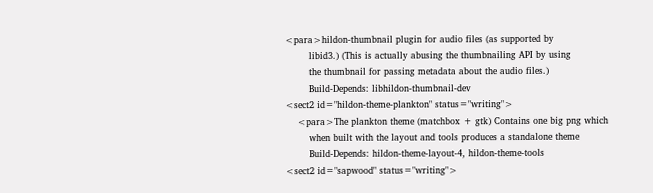<para>hildon-thumbnail plugin for audio files (as supported by
        libid3.) (This is actually abusing the thumbnailing API by using
        the thumbnail for passing metadata about the audio files.)
        Build-Depends: libhildon-thumbnail-dev
<sect2 id="hildon-theme-plankton" status="writing">
    <para>The plankton theme (matchbox + gtk) Contains one big png which
        when built with the layout and tools produces a standalone theme
        Build-Depends: hildon-theme-layout-4, hildon-theme-tools
<sect2 id="sapwood" status="writing">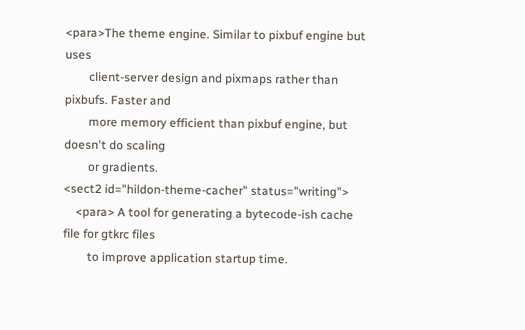<para>The theme engine. Similar to pixbuf engine but uses
        client-server design and pixmaps rather than pixbufs. Faster and
        more memory efficient than pixbuf engine, but doesn't do scaling
        or gradients.
<sect2 id="hildon-theme-cacher" status="writing">
    <para> A tool for generating a bytecode-ish cache file for gtkrc files
        to improve application startup time.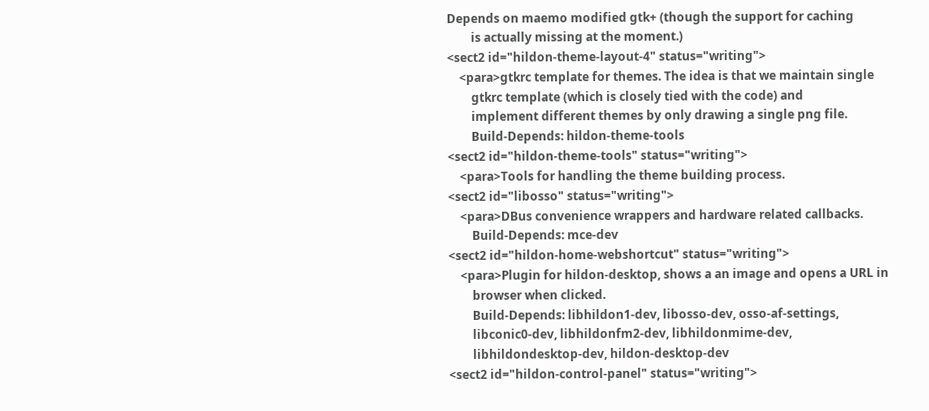Depends on maemo modified gtk+ (though the support for caching
        is actually missing at the moment.)
<sect2 id="hildon-theme-layout-4" status="writing">
    <para>gtkrc template for themes. The idea is that we maintain single
        gtkrc template (which is closely tied with the code) and
        implement different themes by only drawing a single png file.
        Build-Depends: hildon-theme-tools
<sect2 id="hildon-theme-tools" status="writing">
    <para>Tools for handling the theme building process.
<sect2 id="libosso" status="writing">
    <para>DBus convenience wrappers and hardware related callbacks.
        Build-Depends: mce-dev
<sect2 id="hildon-home-webshortcut" status="writing">
    <para>Plugin for hildon-desktop, shows a an image and opens a URL in
        browser when clicked.
        Build-Depends: libhildon1-dev, libosso-dev, osso-af-settings,
        libconic0-dev, libhildonfm2-dev, libhildonmime-dev,
        libhildondesktop-dev, hildon-desktop-dev
<sect2 id="hildon-control-panel" status="writing">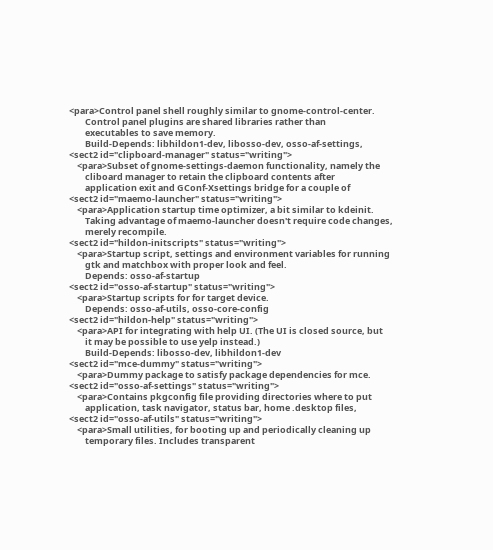<para>Control panel shell roughly similar to gnome-control-center.
        Control panel plugins are shared libraries rather than
        executables to save memory.
        Build-Depends: libhildon1-dev, libosso-dev, osso-af-settings,
<sect2 id="clipboard-manager" status="writing">
    <para>Subset of gnome-settings-daemon functionality, namely the
        cliboard manager to retain the clipboard contents after
        application exit and GConf-Xsettings bridge for a couple of
<sect2 id="maemo-launcher" status="writing">
    <para>Application startup time optimizer, a bit similar to kdeinit.
        Taking advantage of maemo-launcher doesn't require code changes,
        merely recompile.
<sect2 id="hildon-initscripts" status="writing">
    <para>Startup script, settings and environment variables for running
        gtk and matchbox with proper look and feel.
        Depends: osso-af-startup
<sect2 id="osso-af-startup" status="writing">
    <para>Startup scripts for for target device.
        Depends: osso-af-utils, osso-core-config
<sect2 id="hildon-help" status="writing">
    <para>API for integrating with help UI. (The UI is closed source, but
        it may be possible to use yelp instead.)
        Build-Depends: libosso-dev, libhildon1-dev
<sect2 id="mce-dummy" status="writing">
    <para>Dummy package to satisfy package dependencies for mce.
<sect2 id="osso-af-settings" status="writing">
    <para>Contains pkgconfig file providing directories where to put
        application, task navigator, status bar, home .desktop files,
<sect2 id="osso-af-utils" status="writing">
    <para>Small utilities, for booting up and periodically cleaning up
        temporary files. Includes transparent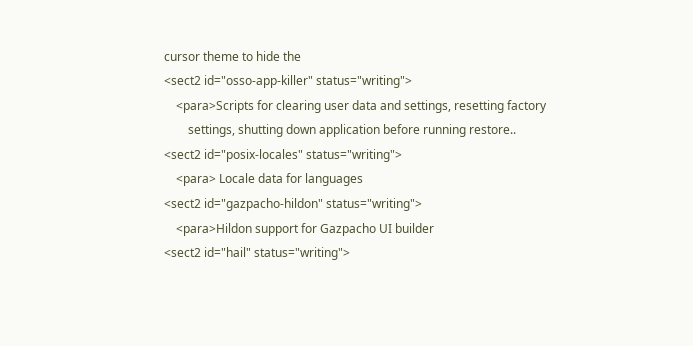cursor theme to hide the
<sect2 id="osso-app-killer" status="writing">
    <para>Scripts for clearing user data and settings, resetting factory
        settings, shutting down application before running restore..
<sect2 id="posix-locales" status="writing">
    <para> Locale data for languages
<sect2 id="gazpacho-hildon" status="writing">
    <para>Hildon support for Gazpacho UI builder
<sect2 id="hail" status="writing">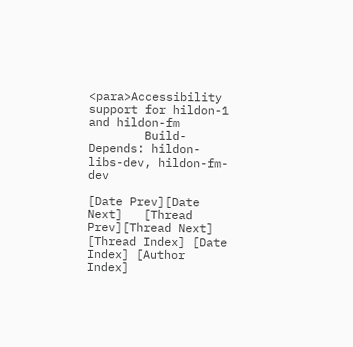<para>Accessibility support for hildon-1 and hildon-fm
        Build-Depends: hildon-libs-dev, hildon-fm-dev

[Date Prev][Date Next]   [Thread Prev][Thread Next]   [Thread Index] [Date Index] [Author Index]